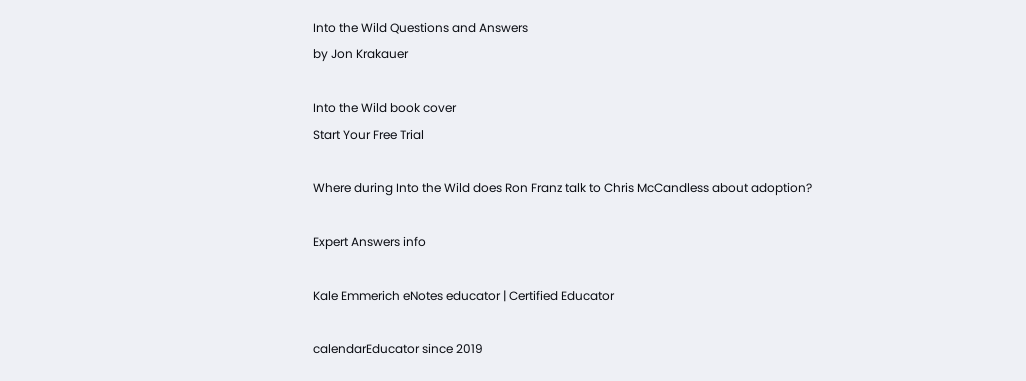Into the Wild Questions and Answers
by Jon Krakauer

Into the Wild book cover
Start Your Free Trial

Where during Into the Wild does Ron Franz talk to Chris McCandless about adoption?

Expert Answers info

Kale Emmerich eNotes educator | Certified Educator

calendarEducator since 2019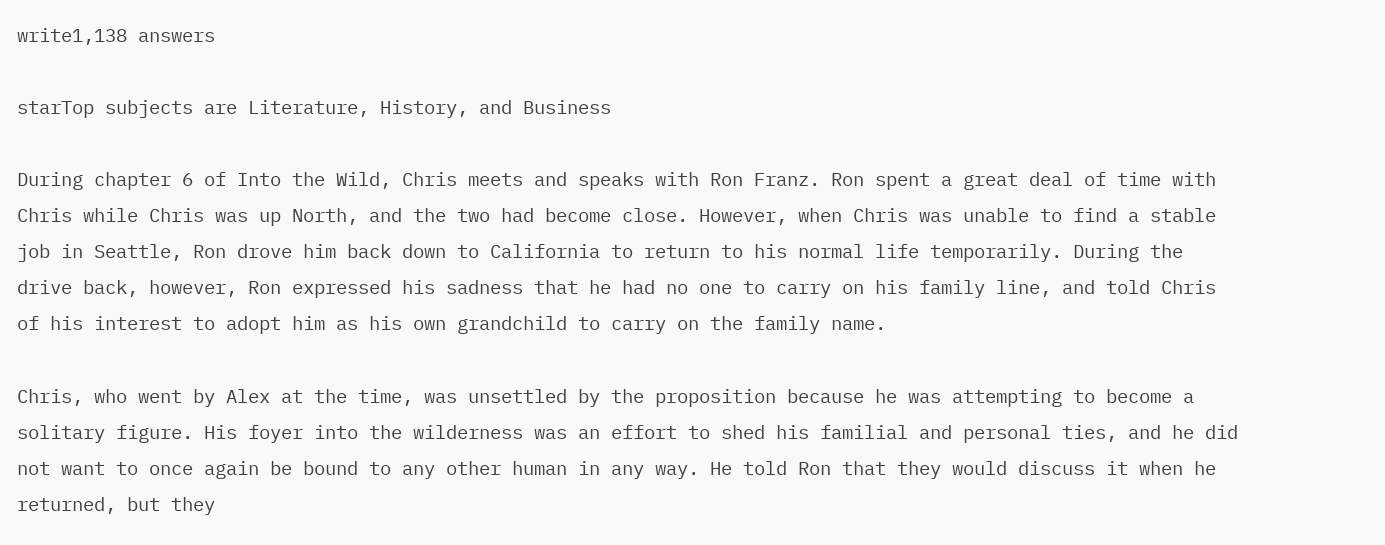write1,138 answers

starTop subjects are Literature, History, and Business

During chapter 6 of Into the Wild, Chris meets and speaks with Ron Franz. Ron spent a great deal of time with Chris while Chris was up North, and the two had become close. However, when Chris was unable to find a stable job in Seattle, Ron drove him back down to California to return to his normal life temporarily. During the drive back, however, Ron expressed his sadness that he had no one to carry on his family line, and told Chris of his interest to adopt him as his own grandchild to carry on the family name.

Chris, who went by Alex at the time, was unsettled by the proposition because he was attempting to become a solitary figure. His foyer into the wilderness was an effort to shed his familial and personal ties, and he did not want to once again be bound to any other human in any way. He told Ron that they would discuss it when he returned, but they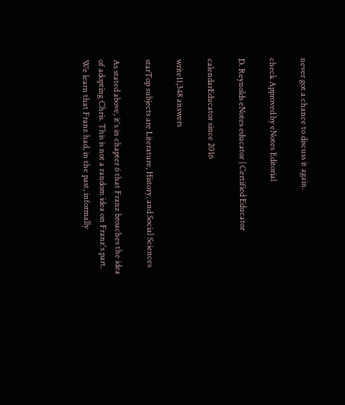never got a chance to discuss it again.

check Approved by eNotes Editorial

D. Reynolds eNotes educator | Certified Educator

calendarEducator since 2016

write11,348 answers

starTop subjects are Literature, History, and Social Sciences

As stated above, it's in chapter 6 that Franz broaches the idea of adopting Chris. This is not a random idea on Franz's part. We learn that Franz had, in the past, informally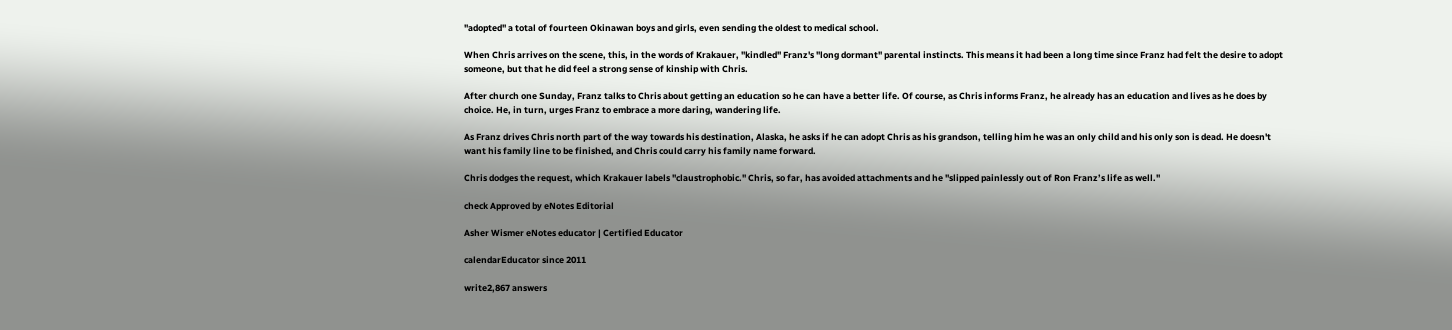"adopted" a total of fourteen Okinawan boys and girls, even sending the oldest to medical school.

When Chris arrives on the scene, this, in the words of Krakauer, "kindled" Franz's "long dormant" parental instincts. This means it had been a long time since Franz had felt the desire to adopt someone, but that he did feel a strong sense of kinship with Chris.

After church one Sunday, Franz talks to Chris about getting an education so he can have a better life. Of course, as Chris informs Franz, he already has an education and lives as he does by choice. He, in turn, urges Franz to embrace a more daring, wandering life.

As Franz drives Chris north part of the way towards his destination, Alaska, he asks if he can adopt Chris as his grandson, telling him he was an only child and his only son is dead. He doesn't want his family line to be finished, and Chris could carry his family name forward.

Chris dodges the request, which Krakauer labels "claustrophobic." Chris, so far, has avoided attachments and he "slipped painlessly out of Ron Franz’s life as well."

check Approved by eNotes Editorial

Asher Wismer eNotes educator | Certified Educator

calendarEducator since 2011

write2,867 answers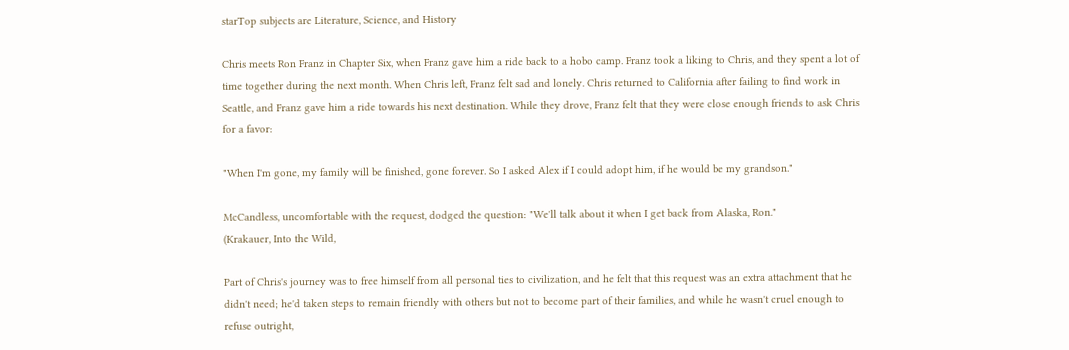starTop subjects are Literature, Science, and History

Chris meets Ron Franz in Chapter Six, when Franz gave him a ride back to a hobo camp. Franz took a liking to Chris, and they spent a lot of time together during the next month. When Chris left, Franz felt sad and lonely. Chris returned to California after failing to find work in Seattle, and Franz gave him a ride towards his next destination. While they drove, Franz felt that they were close enough friends to ask Chris for a favor:

"When I'm gone, my family will be finished, gone forever. So I asked Alex if I could adopt him, if he would be my grandson."

McCandless, uncomfortable with the request, dodged the question: "We'll talk about it when I get back from Alaska, Ron."
(Krakauer, Into the Wild,

Part of Chris's journey was to free himself from all personal ties to civilization, and he felt that this request was an extra attachment that he didn't need; he'd taken steps to remain friendly with others but not to become part of their families, and while he wasn't cruel enough to refuse outright,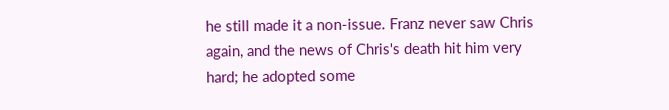he still made it a non-issue. Franz never saw Chris again, and the news of Chris's death hit him very hard; he adopted some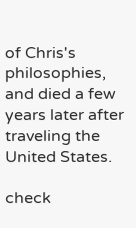of Chris's philosophies, and died a few years later after traveling the United States.

check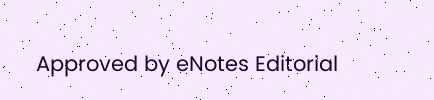Approved by eNotes Editorial